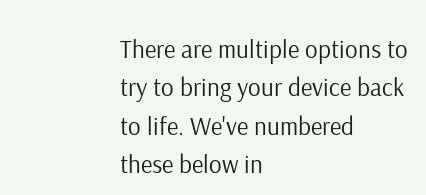There are multiple options to try to bring your device back to life. We've numbered these below in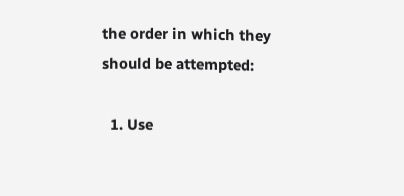the order in which they should be attempted:

  1. Use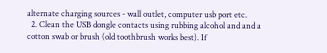alternate charging sources - wall outlet, computer usb port etc.
  2. Clean the USB dongle contacts using rubbing alcohol and and a cotton swab or brush (old toothbrush works best). If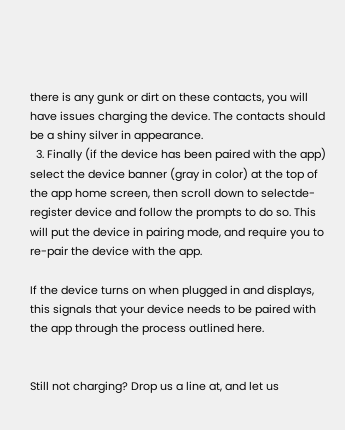there is any gunk or dirt on these contacts, you will have issues charging the device. The contacts should be a shiny silver in appearance.
  3. Finally (if the device has been paired with the app) select the device banner (gray in color) at the top of the app home screen, then scroll down to selectde-register device and follow the prompts to do so. This will put the device in pairing mode, and require you to re-pair the device with the app.

If the device turns on when plugged in and displays, this signals that your device needs to be paired with the app through the process outlined here.


Still not charging? Drop us a line at, and let us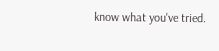know what you've tried.